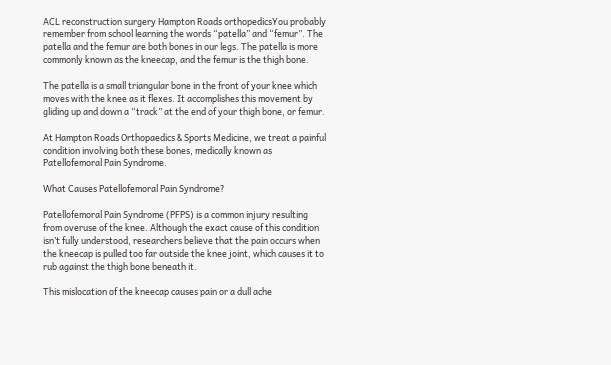ACL reconstruction surgery Hampton Roads orthopedicsYou probably remember from school learning the words “patella” and “femur”. The patella and the femur are both bones in our legs. The patella is more commonly known as the kneecap, and the femur is the thigh bone.

The patella is a small triangular bone in the front of your knee which moves with the knee as it flexes. It accomplishes this movement by gliding up and down a “track” at the end of your thigh bone, or femur.

At Hampton Roads Orthopaedics & Sports Medicine, we treat a painful condition involving both these bones, medically known as Patellofemoral Pain Syndrome.

What Causes Patellofemoral Pain Syndrome?

Patellofemoral Pain Syndrome (PFPS) is a common injury resulting from overuse of the knee. Although the exact cause of this condition isn’t fully understood, researchers believe that the pain occurs when the kneecap is pulled too far outside the knee joint, which causes it to rub against the thigh bone beneath it.

This mislocation of the kneecap causes pain or a dull ache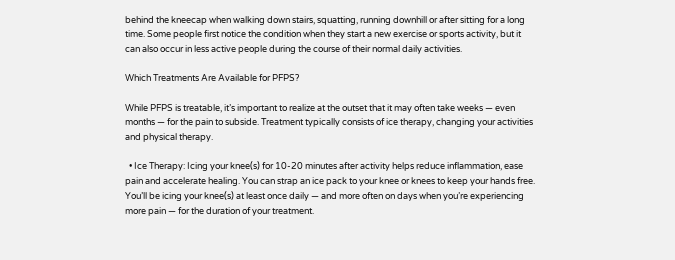behind the kneecap when walking down stairs, squatting, running downhill or after sitting for a long time. Some people first notice the condition when they start a new exercise or sports activity, but it can also occur in less active people during the course of their normal daily activities.

Which Treatments Are Available for PFPS?

While PFPS is treatable, it’s important to realize at the outset that it may often take weeks — even months — for the pain to subside. Treatment typically consists of ice therapy, changing your activities and physical therapy.

  • Ice Therapy: Icing your knee(s) for 10-20 minutes after activity helps reduce inflammation, ease pain and accelerate healing. You can strap an ice pack to your knee or knees to keep your hands free. You’ll be icing your knee(s) at least once daily — and more often on days when you’re experiencing more pain — for the duration of your treatment.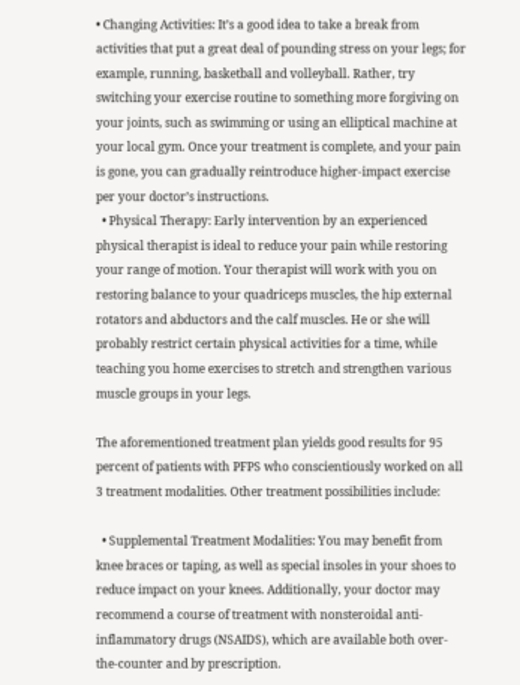• Changing Activities: It’s a good idea to take a break from activities that put a great deal of pounding stress on your legs; for example, running, basketball and volleyball. Rather, try switching your exercise routine to something more forgiving on your joints, such as swimming or using an elliptical machine at your local gym. Once your treatment is complete, and your pain is gone, you can gradually reintroduce higher-impact exercise per your doctor’s instructions.
  • Physical Therapy: Early intervention by an experienced physical therapist is ideal to reduce your pain while restoring your range of motion. Your therapist will work with you on restoring balance to your quadriceps muscles, the hip external rotators and abductors and the calf muscles. He or she will probably restrict certain physical activities for a time, while teaching you home exercises to stretch and strengthen various muscle groups in your legs.

The aforementioned treatment plan yields good results for 95 percent of patients with PFPS who conscientiously worked on all 3 treatment modalities. Other treatment possibilities include:

  • Supplemental Treatment Modalities: You may benefit from knee braces or taping, as well as special insoles in your shoes to reduce impact on your knees. Additionally, your doctor may recommend a course of treatment with nonsteroidal anti-inflammatory drugs (NSAIDS), which are available both over-the-counter and by prescription.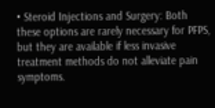• Steroid Injections and Surgery: Both these options are rarely necessary for PFPS, but they are available if less invasive treatment methods do not alleviate pain symptoms.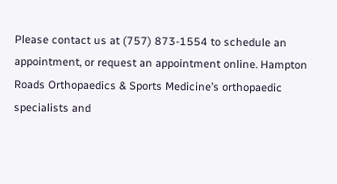Please contact us at (757) 873-1554 to schedule an appointment, or request an appointment online. Hampton Roads Orthopaedics & Sports Medicine’s orthopaedic specialists and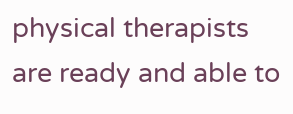physical therapists are ready and able to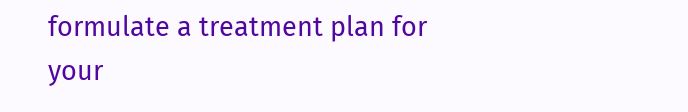formulate a treatment plan for your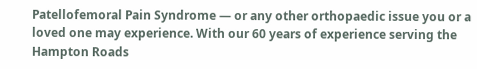Patellofemoral Pain Syndrome — or any other orthopaedic issue you or a loved one may experience. With our 60 years of experience serving the Hampton Roads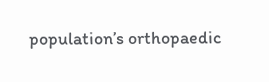population’s orthopaedic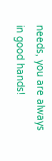needs, you are always in good hands!